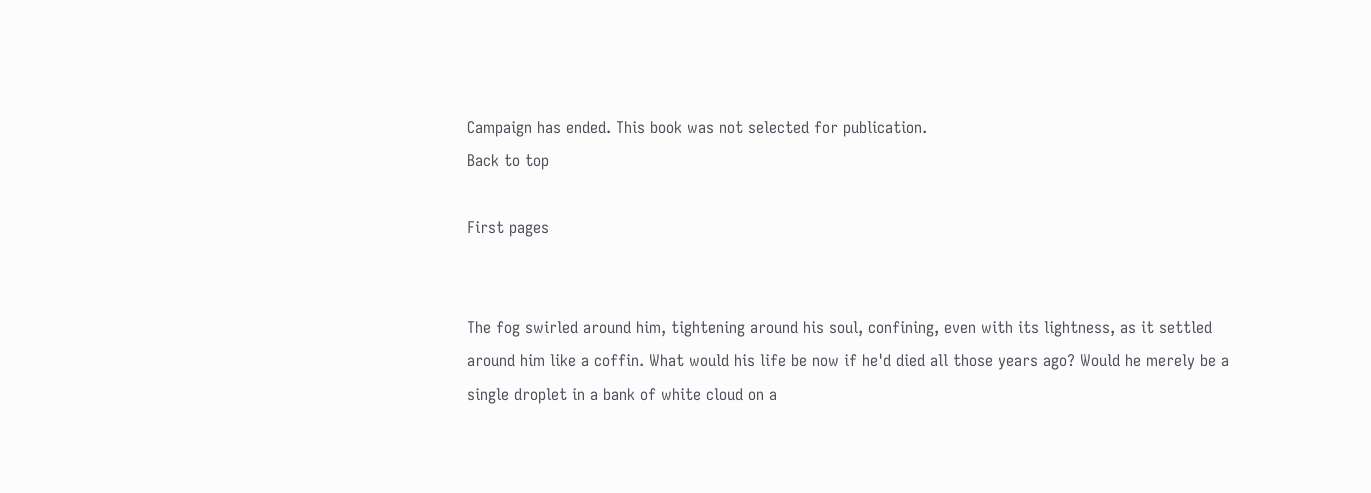Campaign has ended. This book was not selected for publication.
Back to top

First pages


The fog swirled around him, tightening around his soul, confining, even with its lightness, as it settled around him like a coffin. What would his life be now if he'd died all those years ago? Would he merely be a single droplet in a bank of white cloud on a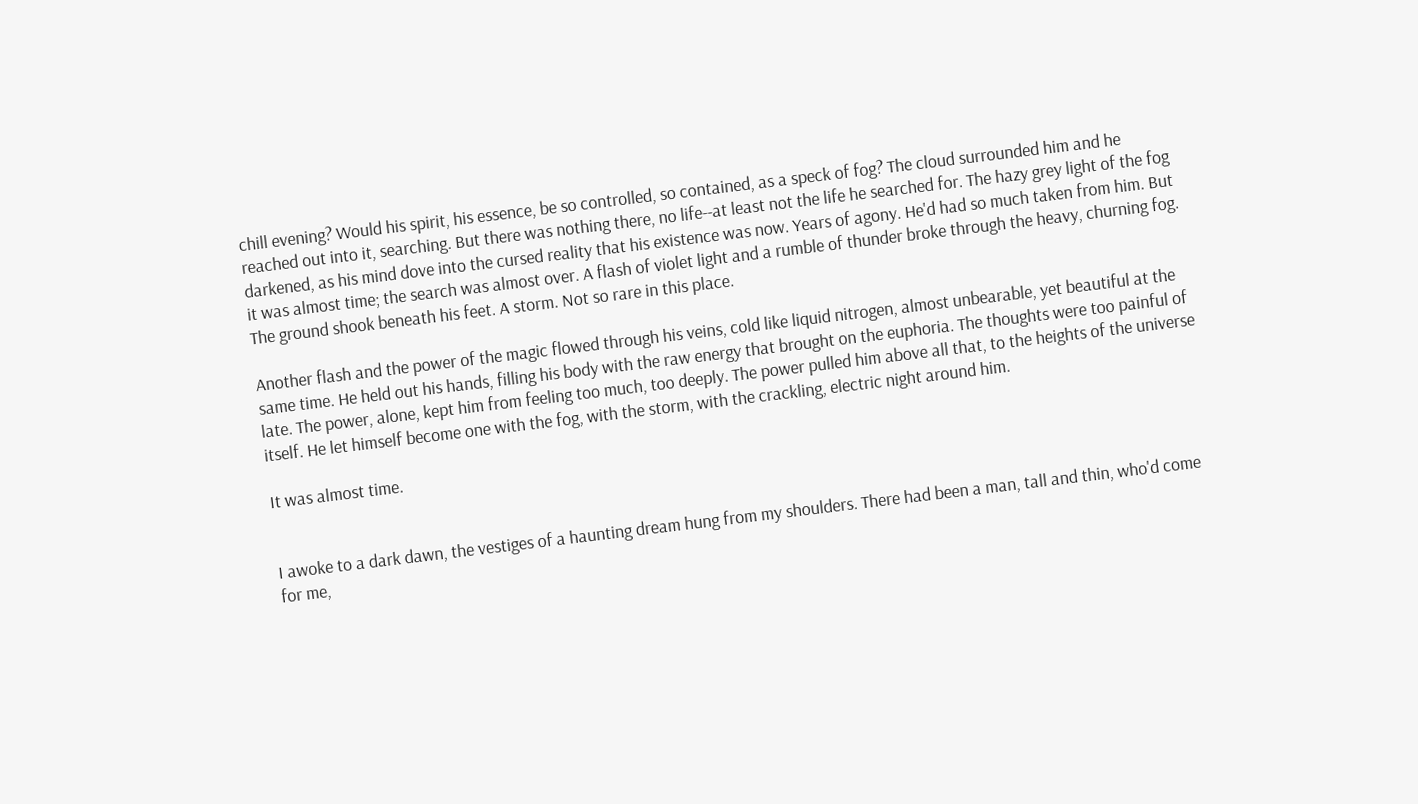chill evening? Would his spirit, his essence, be so controlled, so contained, as a speck of fog? The cloud surrounded him and he reached out into it, searching. But there was nothing there, no life--at least not the life he searched for. The hazy grey light of the fog darkened, as his mind dove into the cursed reality that his existence was now. Years of agony. He'd had so much taken from him. But it was almost time; the search was almost over. A flash of violet light and a rumble of thunder broke through the heavy, churning fog. The ground shook beneath his feet. A storm. Not so rare in this place.

Another flash and the power of the magic flowed through his veins, cold like liquid nitrogen, almost unbearable, yet beautiful at the same time. He held out his hands, filling his body with the raw energy that brought on the euphoria. The thoughts were too painful of late. The power, alone, kept him from feeling too much, too deeply. The power pulled him above all that, to the heights of the universe itself. He let himself become one with the fog, with the storm, with the crackling, electric night around him.

It was almost time.


I awoke to a dark dawn, the vestiges of a haunting dream hung from my shoulders. There had been a man, tall and thin, who'd come for me,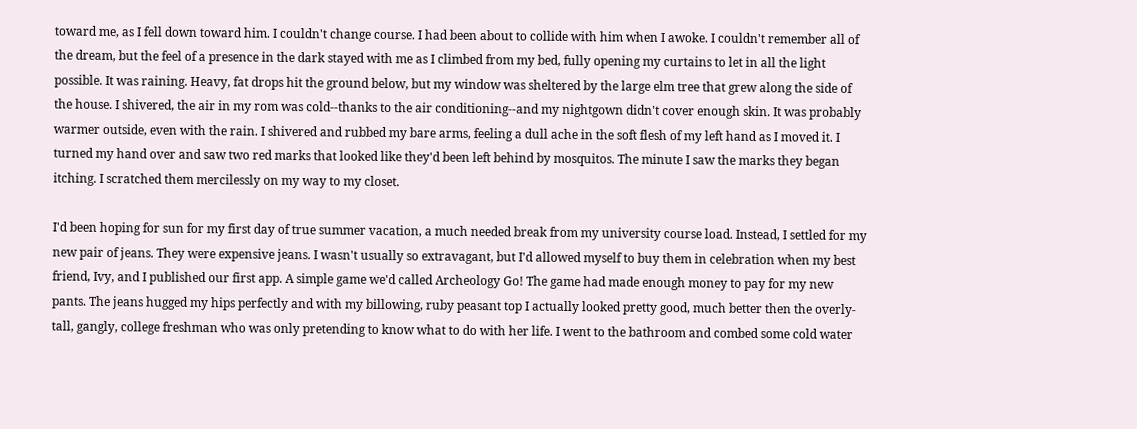toward me, as I fell down toward him. I couldn't change course. I had been about to collide with him when I awoke. I couldn't remember all of the dream, but the feel of a presence in the dark stayed with me as I climbed from my bed, fully opening my curtains to let in all the light possible. It was raining. Heavy, fat drops hit the ground below, but my window was sheltered by the large elm tree that grew along the side of the house. I shivered, the air in my rom was cold--thanks to the air conditioning--and my nightgown didn't cover enough skin. It was probably warmer outside, even with the rain. I shivered and rubbed my bare arms, feeling a dull ache in the soft flesh of my left hand as I moved it. I turned my hand over and saw two red marks that looked like they'd been left behind by mosquitos. The minute I saw the marks they began itching. I scratched them mercilessly on my way to my closet.

I'd been hoping for sun for my first day of true summer vacation, a much needed break from my university course load. Instead, I settled for my new pair of jeans. They were expensive jeans. I wasn't usually so extravagant, but I'd allowed myself to buy them in celebration when my best friend, Ivy, and I published our first app. A simple game we'd called Archeology Go! The game had made enough money to pay for my new pants. The jeans hugged my hips perfectly and with my billowing, ruby peasant top I actually looked pretty good, much better then the overly-tall, gangly, college freshman who was only pretending to know what to do with her life. I went to the bathroom and combed some cold water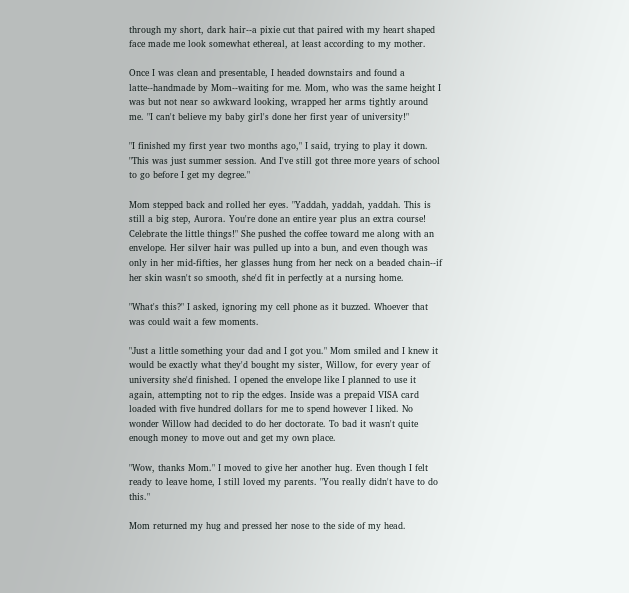through my short, dark hair--a pixie cut that paired with my heart shaped face made me look somewhat ethereal, at least according to my mother.

Once I was clean and presentable, I headed downstairs and found a latte--handmade by Mom--waiting for me. Mom, who was the same height I was but not near so awkward looking, wrapped her arms tightly around me. "I can't believe my baby girl's done her first year of university!"

"I finished my first year two months ago," I said, trying to play it down. "This was just summer session. And I've still got three more years of school to go before I get my degree."

Mom stepped back and rolled her eyes. "Yaddah, yaddah, yaddah. This is still a big step, Aurora. You're done an entire year plus an extra course! Celebrate the little things!" She pushed the coffee toward me along with an envelope. Her silver hair was pulled up into a bun, and even though was only in her mid-fifties, her glasses hung from her neck on a beaded chain--if her skin wasn't so smooth, she'd fit in perfectly at a nursing home.

"What's this?" I asked, ignoring my cell phone as it buzzed. Whoever that was could wait a few moments.

"Just a little something your dad and I got you." Mom smiled and I knew it would be exactly what they'd bought my sister, Willow, for every year of university she'd finished. I opened the envelope like I planned to use it again, attempting not to rip the edges. Inside was a prepaid VISA card loaded with five hundred dollars for me to spend however I liked. No wonder Willow had decided to do her doctorate. To bad it wasn't quite enough money to move out and get my own place.

"Wow, thanks Mom." I moved to give her another hug. Even though I felt ready to leave home, I still loved my parents. "You really didn't have to do this."

Mom returned my hug and pressed her nose to the side of my head.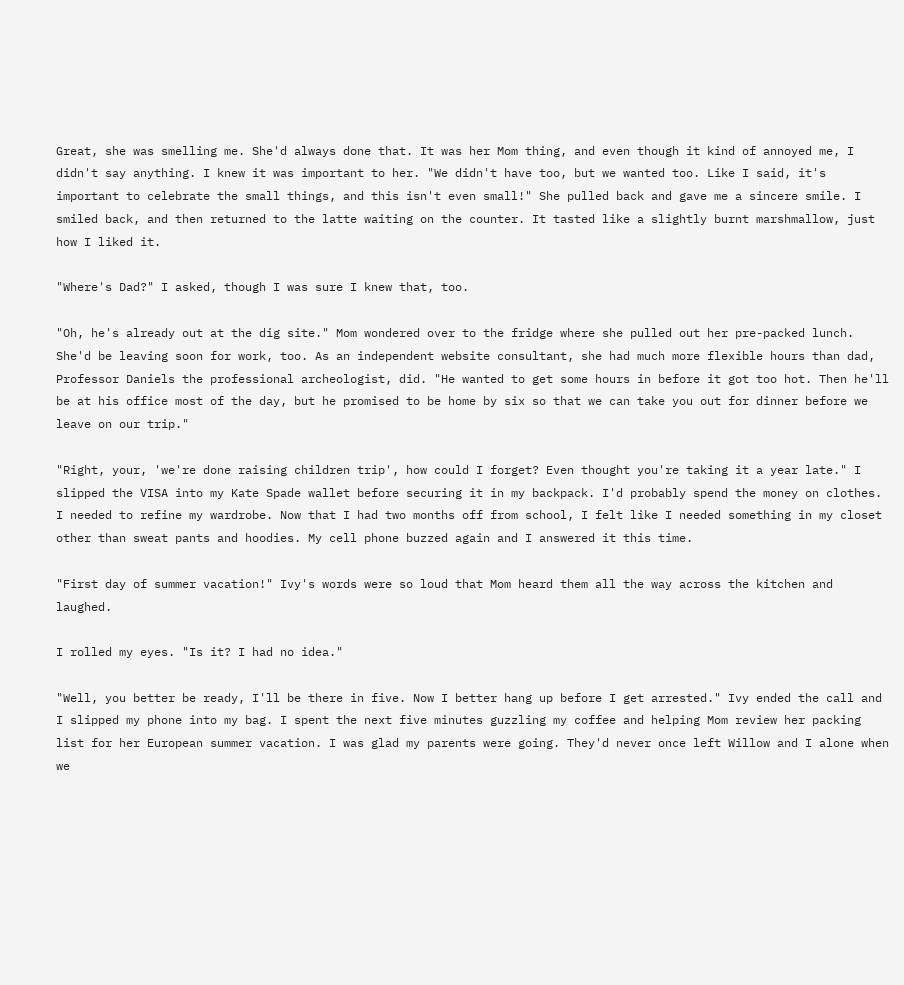Great, she was smelling me. She'd always done that. It was her Mom thing, and even though it kind of annoyed me, I didn't say anything. I knew it was important to her. "We didn't have too, but we wanted too. Like I said, it's important to celebrate the small things, and this isn't even small!" She pulled back and gave me a sincere smile. I smiled back, and then returned to the latte waiting on the counter. It tasted like a slightly burnt marshmallow, just how I liked it.

"Where's Dad?" I asked, though I was sure I knew that, too.

"Oh, he's already out at the dig site." Mom wondered over to the fridge where she pulled out her pre-packed lunch. She'd be leaving soon for work, too. As an independent website consultant, she had much more flexible hours than dad, Professor Daniels the professional archeologist, did. "He wanted to get some hours in before it got too hot. Then he'll be at his office most of the day, but he promised to be home by six so that we can take you out for dinner before we leave on our trip."

"Right, your, 'we're done raising children trip', how could I forget? Even thought you're taking it a year late." I slipped the VISA into my Kate Spade wallet before securing it in my backpack. I'd probably spend the money on clothes. I needed to refine my wardrobe. Now that I had two months off from school, I felt like I needed something in my closet other than sweat pants and hoodies. My cell phone buzzed again and I answered it this time.

"First day of summer vacation!" Ivy's words were so loud that Mom heard them all the way across the kitchen and laughed.

I rolled my eyes. "Is it? I had no idea."

"Well, you better be ready, I'll be there in five. Now I better hang up before I get arrested." Ivy ended the call and I slipped my phone into my bag. I spent the next five minutes guzzling my coffee and helping Mom review her packing list for her European summer vacation. I was glad my parents were going. They'd never once left Willow and I alone when we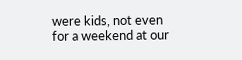were kids, not even for a weekend at our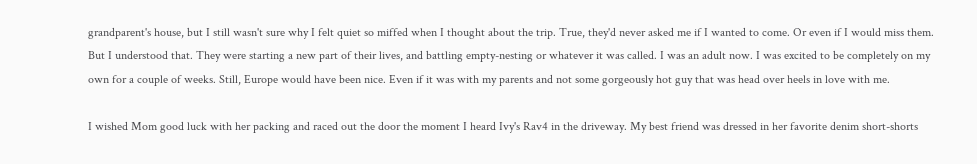grandparent's house, but I still wasn't sure why I felt quiet so miffed when I thought about the trip. True, they'd never asked me if I wanted to come. Or even if I would miss them. But I understood that. They were starting a new part of their lives, and battling empty-nesting or whatever it was called. I was an adult now. I was excited to be completely on my own for a couple of weeks. Still, Europe would have been nice. Even if it was with my parents and not some gorgeously hot guy that was head over heels in love with me.

I wished Mom good luck with her packing and raced out the door the moment I heard Ivy's Rav4 in the driveway. My best friend was dressed in her favorite denim short-shorts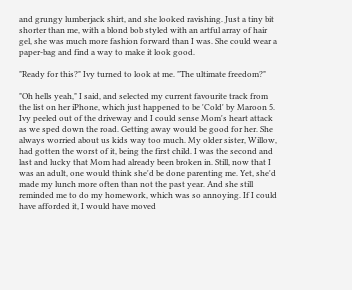and grungy lumberjack shirt, and she looked ravishing. Just a tiny bit shorter than me, with a blond bob styled with an artful array of hair gel, she was much more fashion forward than I was. She could wear a paper-bag and find a way to make it look good.

"Ready for this?" Ivy turned to look at me. "The ultimate freedom?"

"Oh hells yeah," I said, and selected my current favourite track from the list on her iPhone, which just happened to be 'Cold' by Maroon 5. Ivy peeled out of the driveway and I could sense Mom's heart attack as we sped down the road. Getting away would be good for her. She always worried about us kids way too much. My older sister, Willow, had gotten the worst of it, being the first child. I was the second and last and lucky that Mom had already been broken in. Still, now that I was an adult, one would think she'd be done parenting me. Yet, she'd made my lunch more often than not the past year. And she still reminded me to do my homework, which was so annoying. If I could have afforded it, I would have moved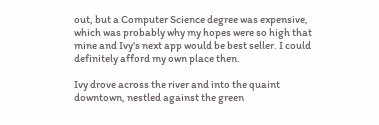out, but a Computer Science degree was expensive, which was probably why my hopes were so high that mine and Ivy's next app would be best seller. I could definitely afford my own place then.

Ivy drove across the river and into the quaint downtown, nestled against the green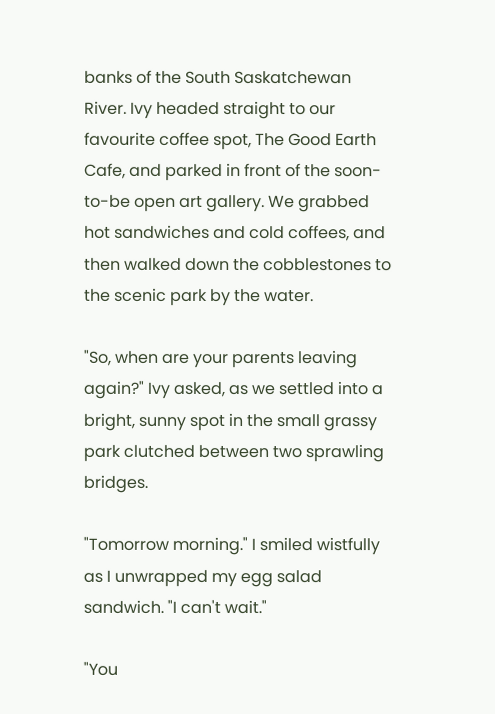banks of the South Saskatchewan River. Ivy headed straight to our favourite coffee spot, The Good Earth Cafe, and parked in front of the soon-to-be open art gallery. We grabbed hot sandwiches and cold coffees, and then walked down the cobblestones to the scenic park by the water.

"So, when are your parents leaving again?" Ivy asked, as we settled into a bright, sunny spot in the small grassy park clutched between two sprawling bridges.

"Tomorrow morning." I smiled wistfully as I unwrapped my egg salad sandwich. "I can't wait."

"You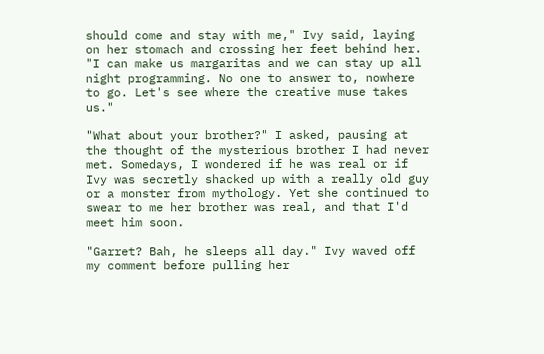should come and stay with me," Ivy said, laying on her stomach and crossing her feet behind her. "I can make us margaritas and we can stay up all night programming. No one to answer to, nowhere to go. Let's see where the creative muse takes us."

"What about your brother?" I asked, pausing at the thought of the mysterious brother I had never met. Somedays, I wondered if he was real or if Ivy was secretly shacked up with a really old guy or a monster from mythology. Yet she continued to swear to me her brother was real, and that I'd meet him soon.

"Garret? Bah, he sleeps all day." Ivy waved off my comment before pulling her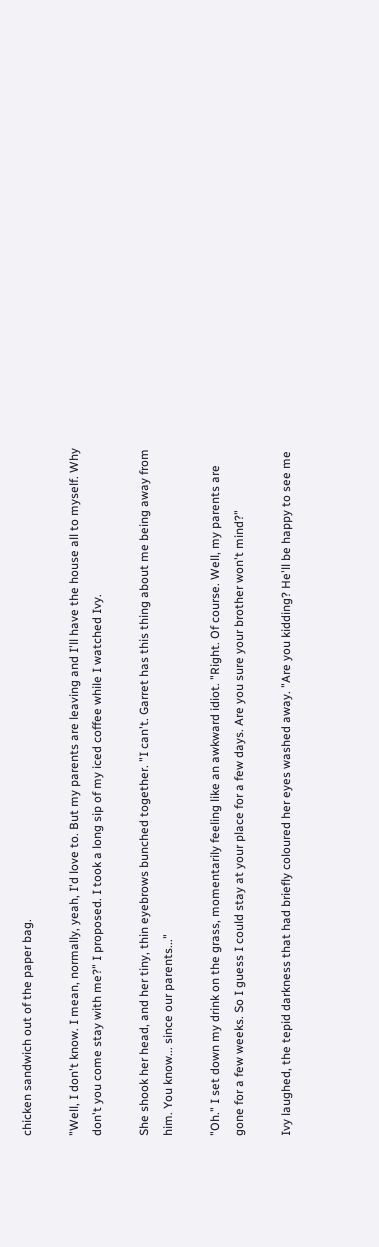chicken sandwich out of the paper bag.

"Well, I don't know. I mean, normally, yeah, I'd love to. But my parents are leaving and I'll have the house all to myself. Why don't you come stay with me?" I proposed. I took a long sip of my iced coffee while I watched Ivy.

She shook her head, and her tiny, thin eyebrows bunched together. "I can't. Garret has this thing about me being away from him. You know... since our parents..."

"Oh." I set down my drink on the grass, momentarily feeling like an awkward idiot. "Right. Of course. Well, my parents are gone for a few weeks. So I guess I could stay at your place for a few days. Are you sure your brother won't mind?"

Ivy laughed, the tepid darkness that had briefly coloured her eyes washed away. "Are you kidding? He'll be happy to see me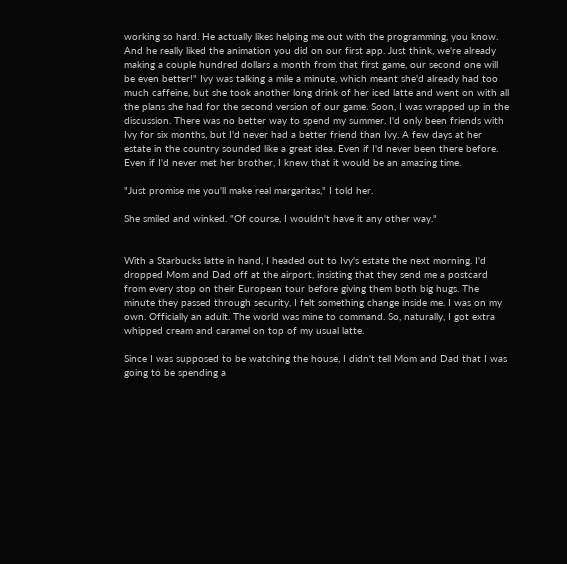working so hard. He actually likes helping me out with the programming, you know. And he really liked the animation you did on our first app. Just think, we're already making a couple hundred dollars a month from that first game, our second one will be even better!" Ivy was talking a mile a minute, which meant she'd already had too much caffeine, but she took another long drink of her iced latte and went on with all the plans she had for the second version of our game. Soon, I was wrapped up in the discussion. There was no better way to spend my summer. I'd only been friends with Ivy for six months, but I'd never had a better friend than Ivy. A few days at her estate in the country sounded like a great idea. Even if I'd never been there before. Even if I'd never met her brother, I knew that it would be an amazing time.

"Just promise me you'll make real margaritas," I told her.

She smiled and winked. "Of course, I wouldn't have it any other way."


With a Starbucks latte in hand, I headed out to Ivy's estate the next morning. I'd dropped Mom and Dad off at the airport, insisting that they send me a postcard from every stop on their European tour before giving them both big hugs. The minute they passed through security, I felt something change inside me. I was on my own. Officially an adult. The world was mine to command. So, naturally, I got extra whipped cream and caramel on top of my usual latte.

Since I was supposed to be watching the house, I didn't tell Mom and Dad that I was going to be spending a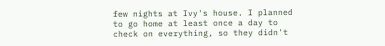few nights at Ivy's house. I planned to go home at least once a day to check on everything, so they didn't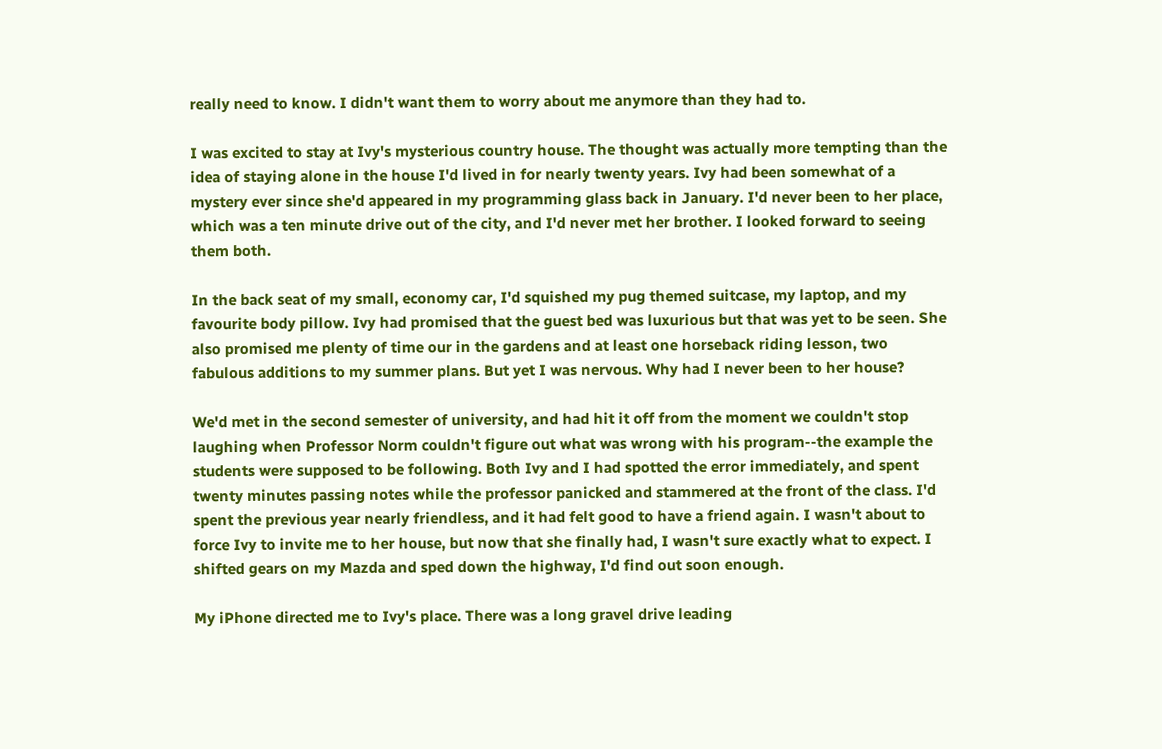really need to know. I didn't want them to worry about me anymore than they had to.

I was excited to stay at Ivy's mysterious country house. The thought was actually more tempting than the idea of staying alone in the house I'd lived in for nearly twenty years. Ivy had been somewhat of a mystery ever since she'd appeared in my programming glass back in January. I'd never been to her place, which was a ten minute drive out of the city, and I'd never met her brother. I looked forward to seeing them both.

In the back seat of my small, economy car, I'd squished my pug themed suitcase, my laptop, and my favourite body pillow. Ivy had promised that the guest bed was luxurious but that was yet to be seen. She also promised me plenty of time our in the gardens and at least one horseback riding lesson, two fabulous additions to my summer plans. But yet I was nervous. Why had I never been to her house?

We'd met in the second semester of university, and had hit it off from the moment we couldn't stop laughing when Professor Norm couldn't figure out what was wrong with his program--the example the students were supposed to be following. Both Ivy and I had spotted the error immediately, and spent twenty minutes passing notes while the professor panicked and stammered at the front of the class. I'd spent the previous year nearly friendless, and it had felt good to have a friend again. I wasn't about to force Ivy to invite me to her house, but now that she finally had, I wasn't sure exactly what to expect. I shifted gears on my Mazda and sped down the highway, I'd find out soon enough.

My iPhone directed me to Ivy's place. There was a long gravel drive leading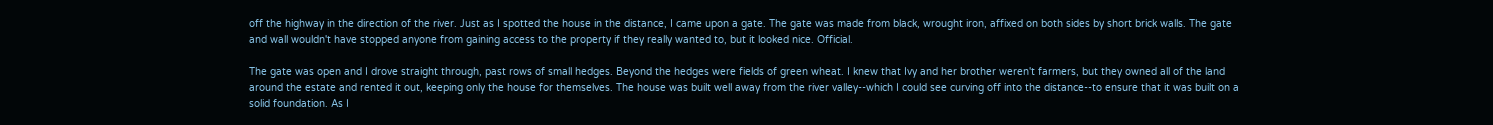off the highway in the direction of the river. Just as I spotted the house in the distance, I came upon a gate. The gate was made from black, wrought iron, affixed on both sides by short brick walls. The gate and wall wouldn't have stopped anyone from gaining access to the property if they really wanted to, but it looked nice. Official.

The gate was open and I drove straight through, past rows of small hedges. Beyond the hedges were fields of green wheat. I knew that Ivy and her brother weren't farmers, but they owned all of the land around the estate and rented it out, keeping only the house for themselves. The house was built well away from the river valley--which I could see curving off into the distance--to ensure that it was built on a solid foundation. As I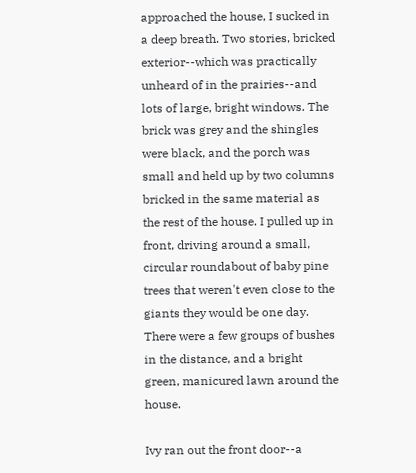approached the house, I sucked in a deep breath. Two stories, bricked exterior--which was practically unheard of in the prairies--and lots of large, bright windows. The brick was grey and the shingles were black, and the porch was small and held up by two columns bricked in the same material as the rest of the house. I pulled up in front, driving around a small, circular roundabout of baby pine trees that weren't even close to the giants they would be one day. There were a few groups of bushes in the distance, and a bright green, manicured lawn around the house.

Ivy ran out the front door--a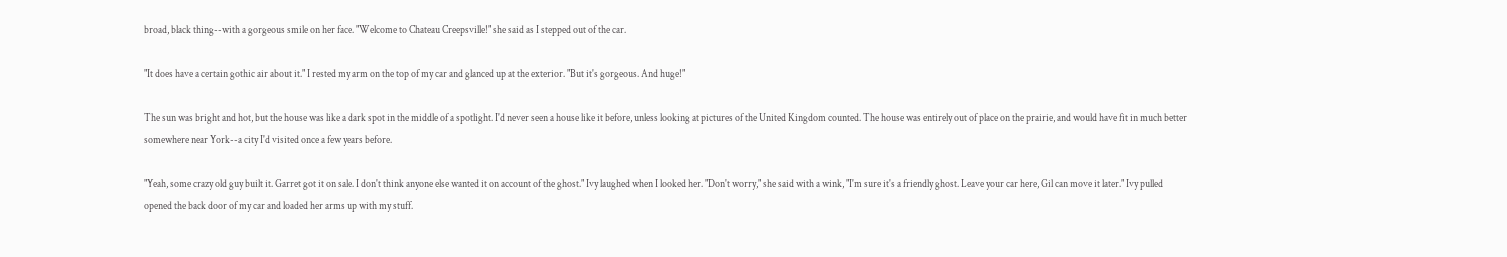broad, black thing--with a gorgeous smile on her face. "Welcome to Chateau Creepsville!" she said as I stepped out of the car.

"It does have a certain gothic air about it." I rested my arm on the top of my car and glanced up at the exterior. "But it's gorgeous. And huge!"

The sun was bright and hot, but the house was like a dark spot in the middle of a spotlight. I'd never seen a house like it before, unless looking at pictures of the United Kingdom counted. The house was entirely out of place on the prairie, and would have fit in much better somewhere near York--a city I'd visited once a few years before.

"Yeah, some crazy old guy built it. Garret got it on sale. I don't think anyone else wanted it on account of the ghost." Ivy laughed when I looked her. "Don't worry," she said with a wink, "I'm sure it's a friendly ghost. Leave your car here, Gil can move it later." Ivy pulled opened the back door of my car and loaded her arms up with my stuff.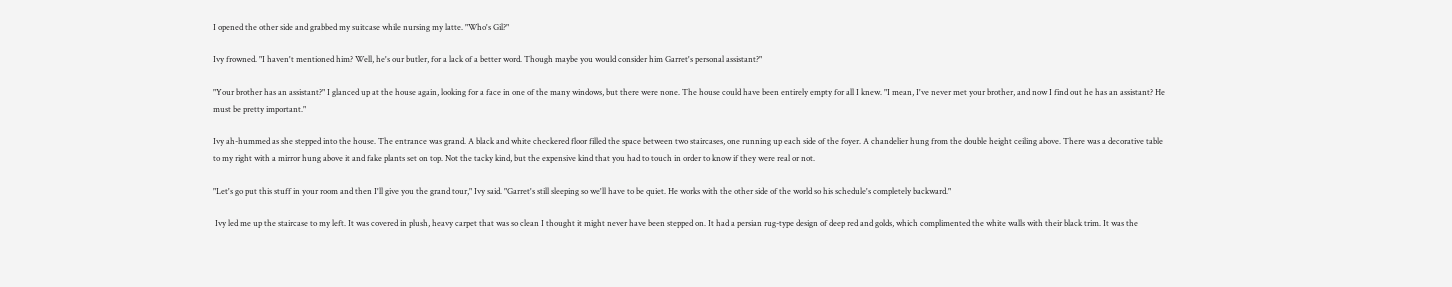I opened the other side and grabbed my suitcase while nursing my latte. "Who's Gil?"

Ivy frowned. "I haven't mentioned him? Well, he's our butler, for a lack of a better word. Though maybe you would consider him Garret's personal assistant?"

"Your brother has an assistant?" I glanced up at the house again, looking for a face in one of the many windows, but there were none. The house could have been entirely empty for all I knew. "I mean, I've never met your brother, and now I find out he has an assistant? He must be pretty important."

Ivy ah-hummed as she stepped into the house. The entrance was grand. A black and white checkered floor filled the space between two staircases, one running up each side of the foyer. A chandelier hung from the double height ceiling above. There was a decorative table to my right with a mirror hung above it and fake plants set on top. Not the tacky kind, but the expensive kind that you had to touch in order to know if they were real or not.

"Let's go put this stuff in your room and then I'll give you the grand tour," Ivy said. "Garret's still sleeping so we'll have to be quiet. He works with the other side of the world so his schedule's completely backward."

 Ivy led me up the staircase to my left. It was covered in plush, heavy carpet that was so clean I thought it might never have been stepped on. It had a persian rug-type design of deep red and golds, which complimented the white walls with their black trim. It was the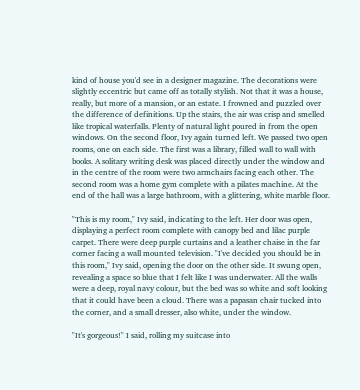kind of house you'd see in a designer magazine. The decorations were slightly eccentric but came off as totally stylish. Not that it was a house, really, but more of a mansion, or an estate. I frowned and puzzled over the difference of definitions. Up the stairs, the air was crisp and smelled like tropical waterfalls. Plenty of natural light poured in from the open windows. On the second floor, Ivy again turned left. We passed two open rooms, one on each side. The first was a library, filled wall to wall with books. A solitary writing desk was placed directly under the window and in the centre of the room were two armchairs facing each other. The second room was a home gym complete with a pilates machine. At the end of the hall was a large bathroom, with a glittering, white marble floor.

"This is my room," Ivy said, indicating to the left. Her door was open, displaying a perfect room complete with canopy bed and lilac purple carpet. There were deep purple curtains and a leather chaise in the far corner facing a wall mounted television. "I've decided you should be in this room," Ivy said, opening the door on the other side. It swung open, revealing a space so blue that I felt like I was underwater. All the walls were a deep, royal navy colour, but the bed was so white and soft looking that it could have been a cloud. There was a papasan chair tucked into the corner, and a small dresser, also white, under the window.

"It's gorgeous!" I said, rolling my suitcase into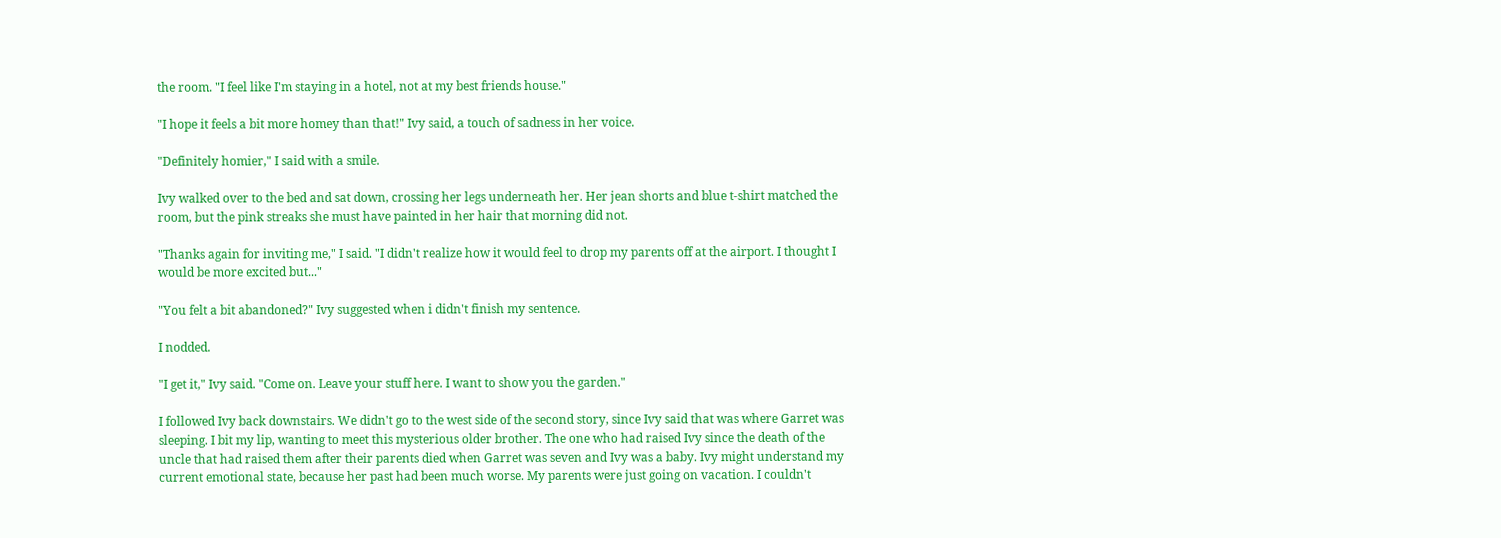the room. "I feel like I'm staying in a hotel, not at my best friends house."

"I hope it feels a bit more homey than that!" Ivy said, a touch of sadness in her voice.

"Definitely homier," I said with a smile.

Ivy walked over to the bed and sat down, crossing her legs underneath her. Her jean shorts and blue t-shirt matched the room, but the pink streaks she must have painted in her hair that morning did not.

"Thanks again for inviting me," I said. "I didn't realize how it would feel to drop my parents off at the airport. I thought I would be more excited but..."

"You felt a bit abandoned?" Ivy suggested when i didn't finish my sentence.

I nodded.

"I get it," Ivy said. "Come on. Leave your stuff here. I want to show you the garden."

I followed Ivy back downstairs. We didn't go to the west side of the second story, since Ivy said that was where Garret was sleeping. I bit my lip, wanting to meet this mysterious older brother. The one who had raised Ivy since the death of the uncle that had raised them after their parents died when Garret was seven and Ivy was a baby. Ivy might understand my current emotional state, because her past had been much worse. My parents were just going on vacation. I couldn't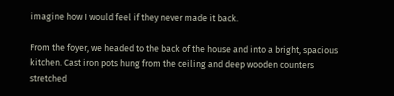imagine how I would feel if they never made it back.

From the foyer, we headed to the back of the house and into a bright, spacious kitchen. Cast iron pots hung from the ceiling and deep wooden counters stretched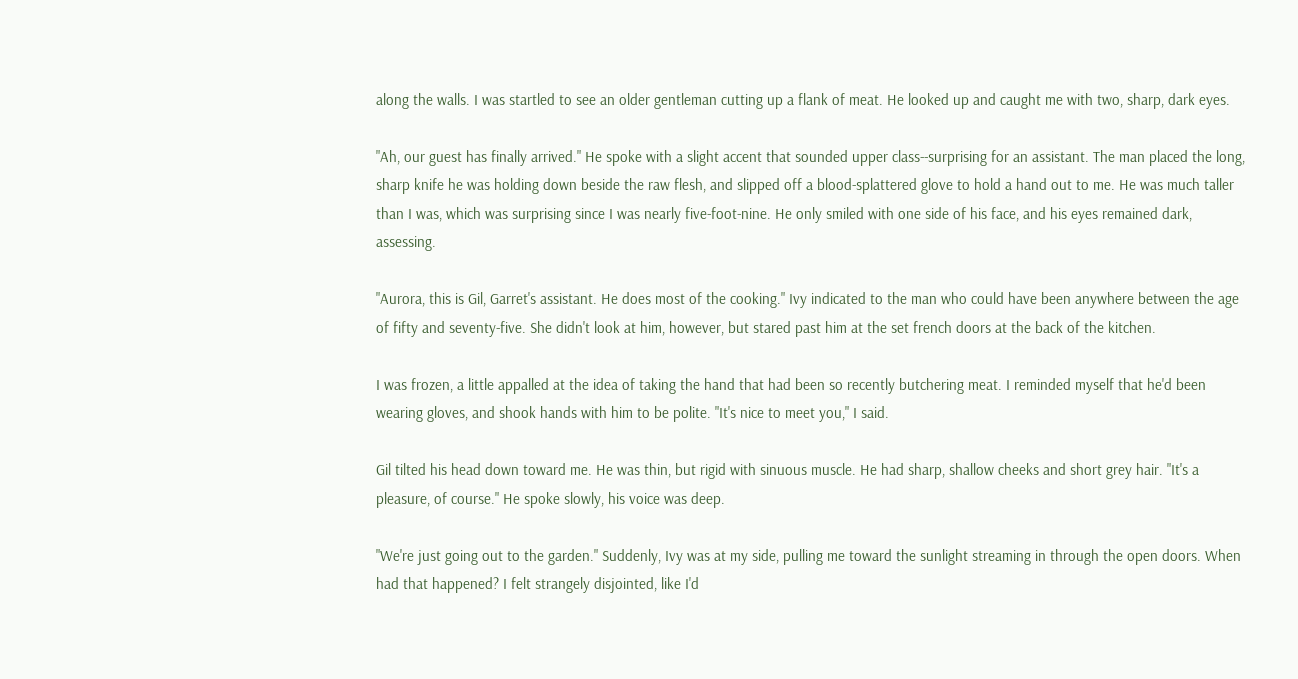along the walls. I was startled to see an older gentleman cutting up a flank of meat. He looked up and caught me with two, sharp, dark eyes.

"Ah, our guest has finally arrived." He spoke with a slight accent that sounded upper class--surprising for an assistant. The man placed the long, sharp knife he was holding down beside the raw flesh, and slipped off a blood-splattered glove to hold a hand out to me. He was much taller than I was, which was surprising since I was nearly five-foot-nine. He only smiled with one side of his face, and his eyes remained dark, assessing.

"Aurora, this is Gil, Garret's assistant. He does most of the cooking." Ivy indicated to the man who could have been anywhere between the age of fifty and seventy-five. She didn't look at him, however, but stared past him at the set french doors at the back of the kitchen.

I was frozen, a little appalled at the idea of taking the hand that had been so recently butchering meat. I reminded myself that he'd been wearing gloves, and shook hands with him to be polite. "It's nice to meet you," I said.

Gil tilted his head down toward me. He was thin, but rigid with sinuous muscle. He had sharp, shallow cheeks and short grey hair. "It's a pleasure, of course." He spoke slowly, his voice was deep.

"We're just going out to the garden." Suddenly, Ivy was at my side, pulling me toward the sunlight streaming in through the open doors. When had that happened? I felt strangely disjointed, like I'd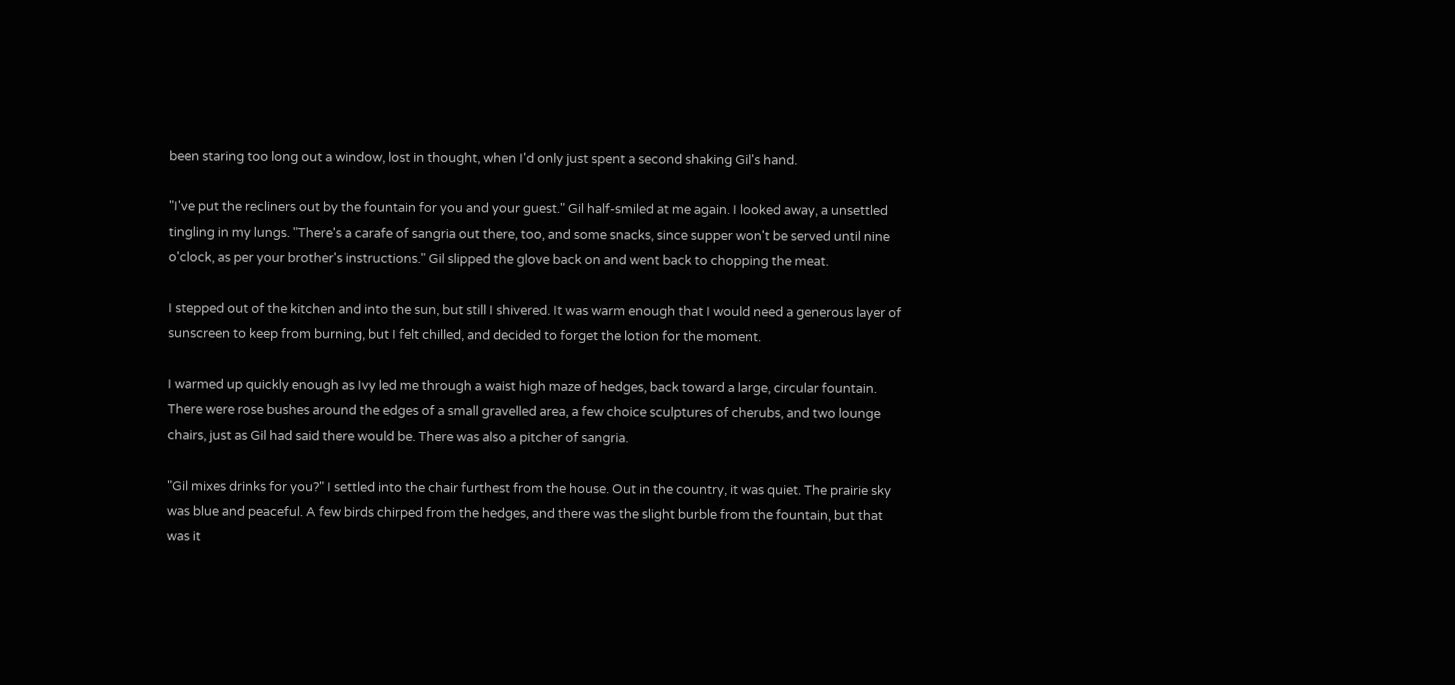been staring too long out a window, lost in thought, when I'd only just spent a second shaking Gil's hand.

"I've put the recliners out by the fountain for you and your guest." Gil half-smiled at me again. I looked away, a unsettled tingling in my lungs. "There's a carafe of sangria out there, too, and some snacks, since supper won't be served until nine o'clock, as per your brother's instructions." Gil slipped the glove back on and went back to chopping the meat.

I stepped out of the kitchen and into the sun, but still I shivered. It was warm enough that I would need a generous layer of sunscreen to keep from burning, but I felt chilled, and decided to forget the lotion for the moment.

I warmed up quickly enough as Ivy led me through a waist high maze of hedges, back toward a large, circular fountain. There were rose bushes around the edges of a small gravelled area, a few choice sculptures of cherubs, and two lounge chairs, just as Gil had said there would be. There was also a pitcher of sangria.

"Gil mixes drinks for you?" I settled into the chair furthest from the house. Out in the country, it was quiet. The prairie sky was blue and peaceful. A few birds chirped from the hedges, and there was the slight burble from the fountain, but that was it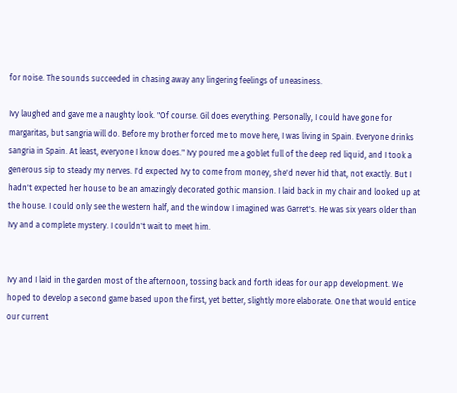for noise. The sounds succeeded in chasing away any lingering feelings of uneasiness.

Ivy laughed and gave me a naughty look. "Of course. Gil does everything. Personally, I could have gone for margaritas, but sangria will do. Before my brother forced me to move here, I was living in Spain. Everyone drinks sangria in Spain. At least, everyone I know does." Ivy poured me a goblet full of the deep red liquid, and I took a generous sip to steady my nerves. I'd expected Ivy to come from money, she'd never hid that, not exactly. But I hadn't expected her house to be an amazingly decorated gothic mansion. I laid back in my chair and looked up at the house. I could only see the western half, and the window I imagined was Garret's. He was six years older than Ivy and a complete mystery. I couldn't wait to meet him.


Ivy and I laid in the garden most of the afternoon, tossing back and forth ideas for our app development. We hoped to develop a second game based upon the first, yet better, slightly more elaborate. One that would entice our current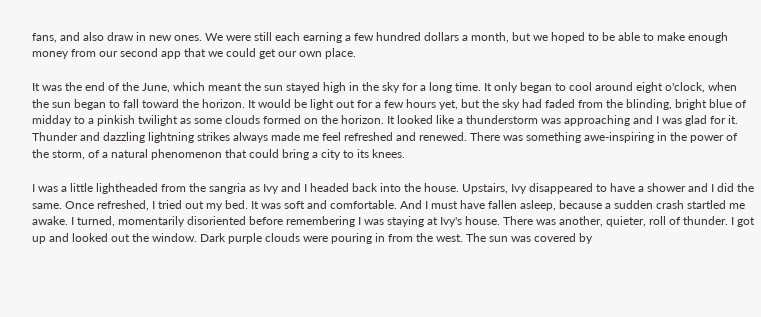fans, and also draw in new ones. We were still each earning a few hundred dollars a month, but we hoped to be able to make enough money from our second app that we could get our own place.

It was the end of the June, which meant the sun stayed high in the sky for a long time. It only began to cool around eight o'clock, when the sun began to fall toward the horizon. It would be light out for a few hours yet, but the sky had faded from the blinding, bright blue of midday to a pinkish twilight as some clouds formed on the horizon. It looked like a thunderstorm was approaching and I was glad for it. Thunder and dazzling lightning strikes always made me feel refreshed and renewed. There was something awe-inspiring in the power of the storm, of a natural phenomenon that could bring a city to its knees.

I was a little lightheaded from the sangria as Ivy and I headed back into the house. Upstairs, Ivy disappeared to have a shower and I did the same. Once refreshed, I tried out my bed. It was soft and comfortable. And I must have fallen asleep, because a sudden crash startled me awake. I turned, momentarily disoriented before remembering I was staying at Ivy's house. There was another, quieter, roll of thunder. I got up and looked out the window. Dark purple clouds were pouring in from the west. The sun was covered by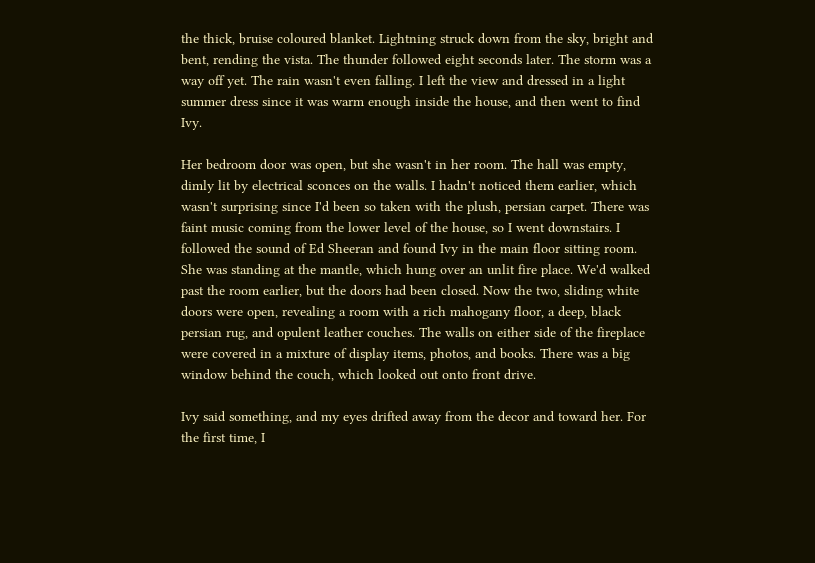the thick, bruise coloured blanket. Lightning struck down from the sky, bright and bent, rending the vista. The thunder followed eight seconds later. The storm was a way off yet. The rain wasn't even falling. I left the view and dressed in a light summer dress since it was warm enough inside the house, and then went to find Ivy.

Her bedroom door was open, but she wasn't in her room. The hall was empty, dimly lit by electrical sconces on the walls. I hadn't noticed them earlier, which wasn't surprising since I'd been so taken with the plush, persian carpet. There was faint music coming from the lower level of the house, so I went downstairs. I followed the sound of Ed Sheeran and found Ivy in the main floor sitting room. She was standing at the mantle, which hung over an unlit fire place. We'd walked past the room earlier, but the doors had been closed. Now the two, sliding white doors were open, revealing a room with a rich mahogany floor, a deep, black persian rug, and opulent leather couches. The walls on either side of the fireplace were covered in a mixture of display items, photos, and books. There was a big window behind the couch, which looked out onto front drive.

Ivy said something, and my eyes drifted away from the decor and toward her. For the first time, I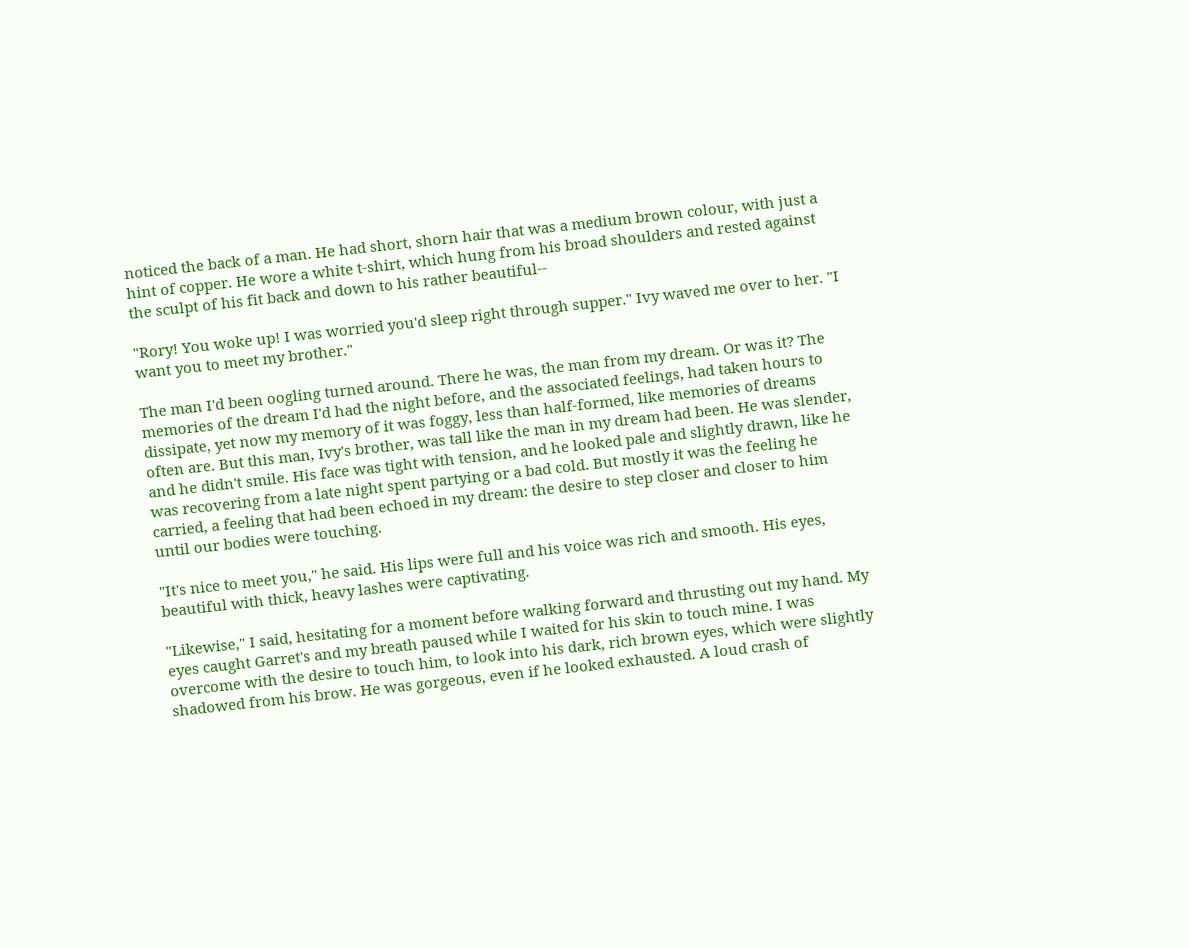noticed the back of a man. He had short, shorn hair that was a medium brown colour, with just a hint of copper. He wore a white t-shirt, which hung from his broad shoulders and rested against the sculpt of his fit back and down to his rather beautiful--

"Rory! You woke up! I was worried you'd sleep right through supper." Ivy waved me over to her. "I want you to meet my brother."

The man I'd been oogling turned around. There he was, the man from my dream. Or was it? The memories of the dream I'd had the night before, and the associated feelings, had taken hours to dissipate, yet now my memory of it was foggy, less than half-formed, like memories of dreams often are. But this man, Ivy's brother, was tall like the man in my dream had been. He was slender, and he didn't smile. His face was tight with tension, and he looked pale and slightly drawn, like he was recovering from a late night spent partying or a bad cold. But mostly it was the feeling he carried, a feeling that had been echoed in my dream: the desire to step closer and closer to him until our bodies were touching.

"It's nice to meet you," he said. His lips were full and his voice was rich and smooth. His eyes, beautiful with thick, heavy lashes were captivating.

"Likewise," I said, hesitating for a moment before walking forward and thrusting out my hand. My eyes caught Garret's and my breath paused while I waited for his skin to touch mine. I was overcome with the desire to touch him, to look into his dark, rich brown eyes, which were slightly shadowed from his brow. He was gorgeous, even if he looked exhausted. A loud crash of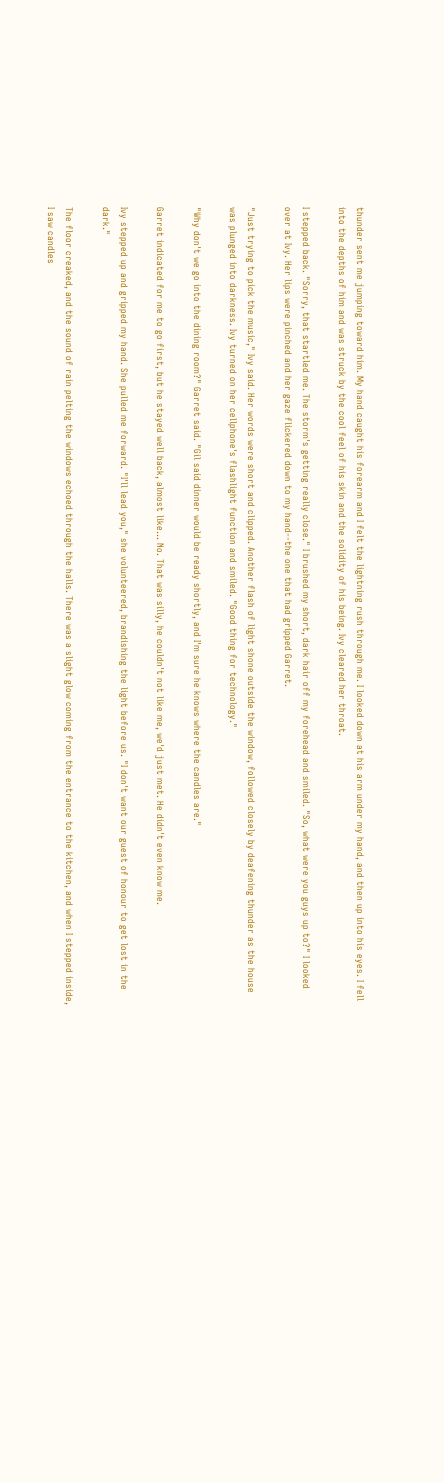thunder sent me jumping toward him. My hand caught his forearm and I felt the lightning rush through me. I looked down at his arm under my hand, and then up into his eyes. I fell into the depths of him and was struck by the cool feel of his skin and the solidity of his being. Ivy cleared her throat.

I stepped back. "Sorry, that startled me. The storm's getting really close." I brushed my short, dark hair off my forehead and smiled. "So, what were you guys up to?" I looked over at Ivy. Her lips were pinched and her gaze flickered down to my hand--the one that had gripped Garret.

"Just trying to pick the music," Ivy said. Her words were short and clipped. Another flash of light shone outside the window, followed closely by deafening thunder as the house was plunged into darkness. Ivy turned on her cellphone's flashlight function and smiled. "Good thing for technology."

"Why don't we go into the dining room?" Garret said. "Gil said dinner would be ready shortly, and I'm sure he knows where the candles are."

Garret indicated for me to go first, but he stayed well back, almost like... No. That was silly, he couldn't not like me, we'd just met. He didn't even know me.

Ivy stepped up and gripped my hand. She pulled me forward. "I'll lead you," she volunteered, brandishing the light before us. "I don't want our guest of honour to get lost in the dark."

The floor creaked, and the sound of rain pelting the windows echoed through the halls. There was a slight glow coming from the entrance to the kitchen, and when I stepped inside, I saw candles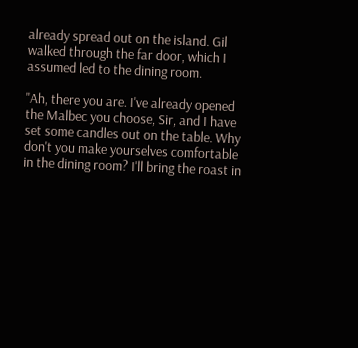already spread out on the island. Gil walked through the far door, which I assumed led to the dining room.

"Ah, there you are. I've already opened the Malbec you choose, Sir, and I have set some candles out on the table. Why don't you make yourselves comfortable in the dining room? I'll bring the roast in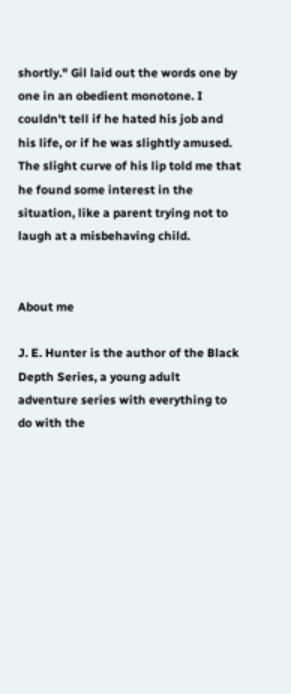shortly." Gil laid out the words one by one in an obedient monotone. I couldn't tell if he hated his job and his life, or if he was slightly amused. The slight curve of his lip told me that he found some interest in the situation, like a parent trying not to laugh at a misbehaving child.


About me

J. E. Hunter is the author of the Black Depth Series, a young adult adventure series with everything to do with the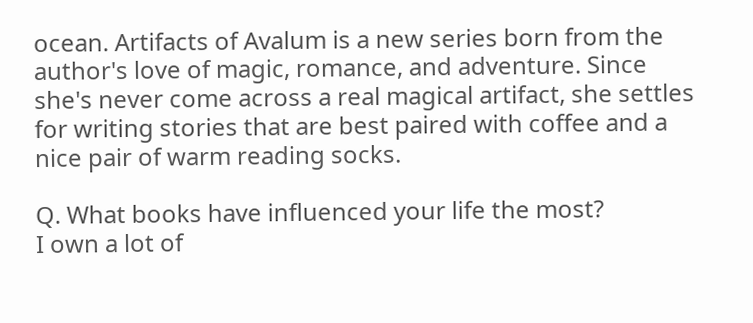ocean. Artifacts of Avalum is a new series born from the author's love of magic, romance, and adventure. Since she's never come across a real magical artifact, she settles for writing stories that are best paired with coffee and a nice pair of warm reading socks.

Q. What books have influenced your life the most?
I own a lot of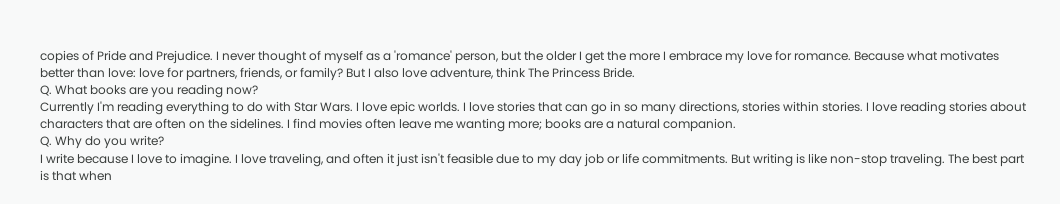copies of Pride and Prejudice. I never thought of myself as a 'romance' person, but the older I get the more I embrace my love for romance. Because what motivates better than love: love for partners, friends, or family? But I also love adventure, think The Princess Bride.
Q. What books are you reading now?
Currently I'm reading everything to do with Star Wars. I love epic worlds. I love stories that can go in so many directions, stories within stories. I love reading stories about characters that are often on the sidelines. I find movies often leave me wanting more; books are a natural companion.
Q. Why do you write?
I write because I love to imagine. I love traveling, and often it just isn't feasible due to my day job or life commitments. But writing is like non-stop traveling. The best part is that when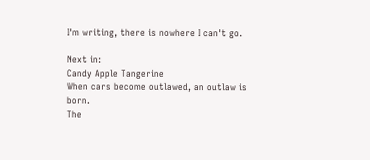I'm writing, there is nowhere I can't go.

Next in:
Candy Apple Tangerine
When cars become outlawed, an outlaw is born.
The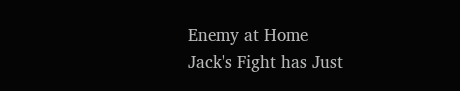Enemy at Home
Jack's Fight has Just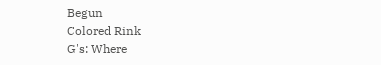Begun
Colored Rink
G's: Where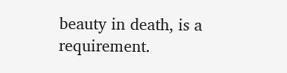beauty in death, is a requirement.